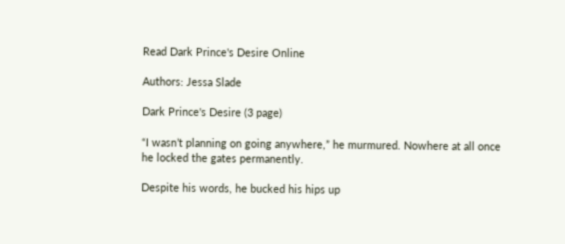Read Dark Prince's Desire Online

Authors: Jessa Slade

Dark Prince's Desire (3 page)

“I wasn’t planning on going anywhere,” he murmured. Nowhere at all once he locked the gates permanently.

Despite his words, he bucked his hips up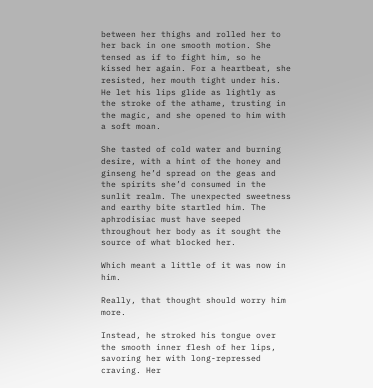between her thighs and rolled her to her back in one smooth motion. She tensed as if to fight him, so he kissed her again. For a heartbeat, she resisted, her mouth tight under his. He let his lips glide as lightly as the stroke of the athame, trusting in the magic, and she opened to him with a soft moan.

She tasted of cold water and burning desire, with a hint of the honey and ginseng he’d spread on the geas and the spirits she’d consumed in the sunlit realm. The unexpected sweetness and earthy bite startled him. The aphrodisiac must have seeped throughout her body as it sought the source of what blocked her.

Which meant a little of it was now in him.

Really, that thought should worry him more.

Instead, he stroked his tongue over the smooth inner flesh of her lips, savoring her with long-repressed craving. Her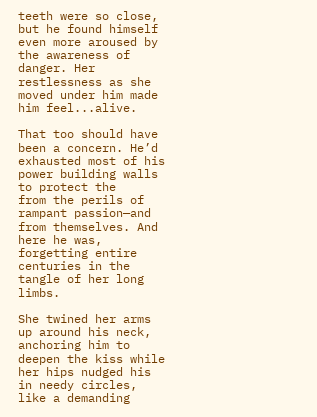teeth were so close, but he found himself even more aroused by the awareness of danger. Her restlessness as she moved under him made him feel...alive.

That too should have been a concern. He’d exhausted most of his power building walls to protect the
from the perils of rampant passion—and from themselves. And here he was, forgetting entire centuries in the tangle of her long limbs.

She twined her arms up around his neck, anchoring him to deepen the kiss while her hips nudged his in needy circles, like a demanding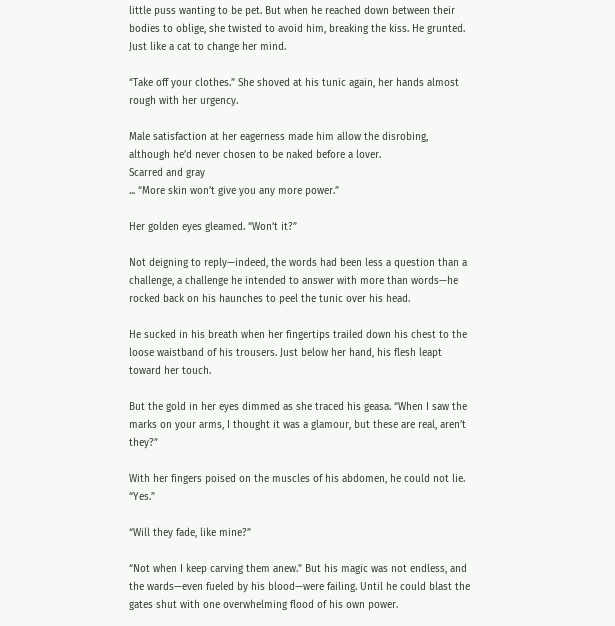little puss wanting to be pet. But when he reached down between their bodies to oblige, she twisted to avoid him, breaking the kiss. He grunted. Just like a cat to change her mind.

“Take off your clothes.” She shoved at his tunic again, her hands almost rough with her urgency.

Male satisfaction at her eagerness made him allow the disrobing, although he’d never chosen to be naked before a lover.
Scarred and gray
... “More skin won’t give you any more power.”

Her golden eyes gleamed. “Won’t it?”

Not deigning to reply—indeed, the words had been less a question than a challenge, a challenge he intended to answer with more than words—he rocked back on his haunches to peel the tunic over his head.

He sucked in his breath when her fingertips trailed down his chest to the loose waistband of his trousers. Just below her hand, his flesh leapt toward her touch.

But the gold in her eyes dimmed as she traced his geasa. “When I saw the marks on your arms, I thought it was a glamour, but these are real, aren’t they?”

With her fingers poised on the muscles of his abdomen, he could not lie. “Yes.”

“Will they fade, like mine?”

“Not when I keep carving them anew.” But his magic was not endless, and the wards—even fueled by his blood—were failing. Until he could blast the gates shut with one overwhelming flood of his own power.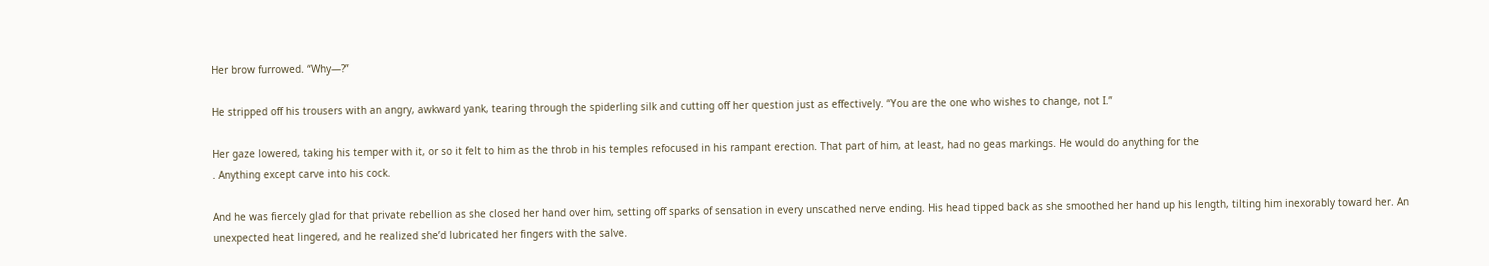Her brow furrowed. “Why—?”

He stripped off his trousers with an angry, awkward yank, tearing through the spiderling silk and cutting off her question just as effectively. “You are the one who wishes to change, not I.”

Her gaze lowered, taking his temper with it, or so it felt to him as the throb in his temples refocused in his rampant erection. That part of him, at least, had no geas markings. He would do anything for the
. Anything except carve into his cock.

And he was fiercely glad for that private rebellion as she closed her hand over him, setting off sparks of sensation in every unscathed nerve ending. His head tipped back as she smoothed her hand up his length, tilting him inexorably toward her. An unexpected heat lingered, and he realized she’d lubricated her fingers with the salve.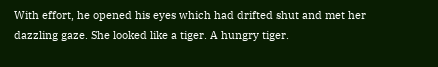With effort, he opened his eyes which had drifted shut and met her dazzling gaze. She looked like a tiger. A hungry tiger.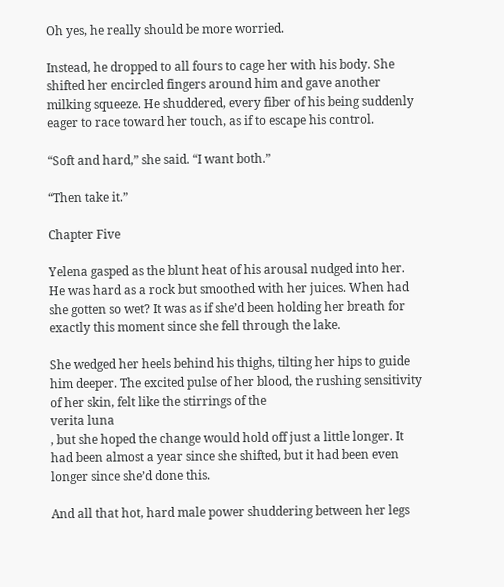Oh yes, he really should be more worried.

Instead, he dropped to all fours to cage her with his body. She shifted her encircled fingers around him and gave another milking squeeze. He shuddered, every fiber of his being suddenly eager to race toward her touch, as if to escape his control.

“Soft and hard,” she said. “I want both.”

“Then take it.”

Chapter Five

Yelena gasped as the blunt heat of his arousal nudged into her. He was hard as a rock but smoothed with her juices. When had she gotten so wet? It was as if she’d been holding her breath for exactly this moment since she fell through the lake.

She wedged her heels behind his thighs, tilting her hips to guide him deeper. The excited pulse of her blood, the rushing sensitivity of her skin, felt like the stirrings of the
verita luna
, but she hoped the change would hold off just a little longer. It had been almost a year since she shifted, but it had been even longer since she’d done this.

And all that hot, hard male power shuddering between her legs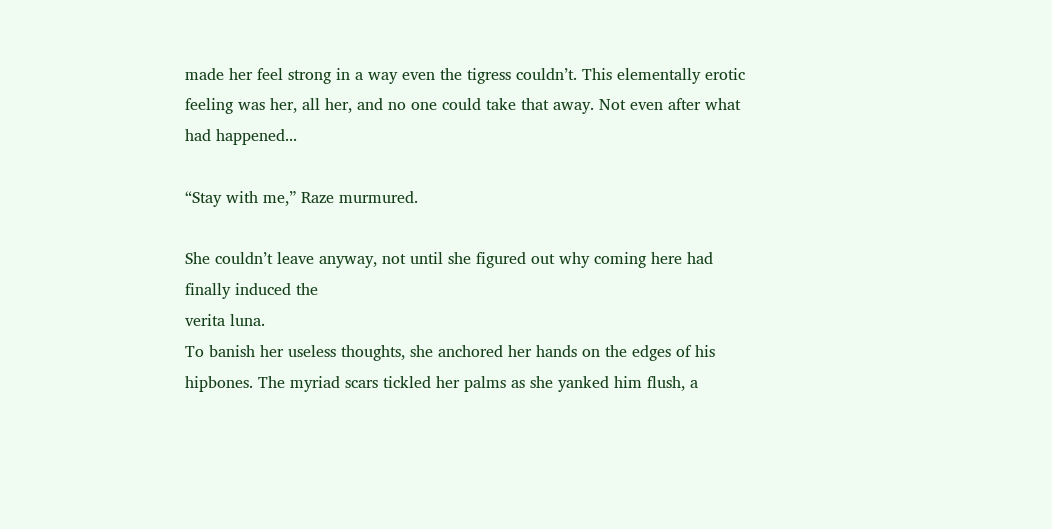made her feel strong in a way even the tigress couldn’t. This elementally erotic feeling was her, all her, and no one could take that away. Not even after what had happened...

“Stay with me,” Raze murmured.

She couldn’t leave anyway, not until she figured out why coming here had finally induced the
verita luna.
To banish her useless thoughts, she anchored her hands on the edges of his hipbones. The myriad scars tickled her palms as she yanked him flush, a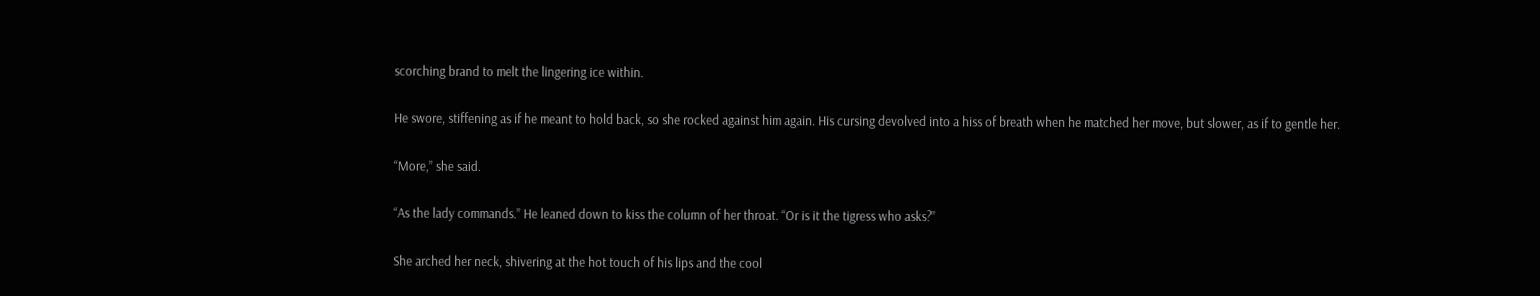scorching brand to melt the lingering ice within.

He swore, stiffening as if he meant to hold back, so she rocked against him again. His cursing devolved into a hiss of breath when he matched her move, but slower, as if to gentle her.

“More,” she said.

“As the lady commands.” He leaned down to kiss the column of her throat. “Or is it the tigress who asks?”

She arched her neck, shivering at the hot touch of his lips and the cool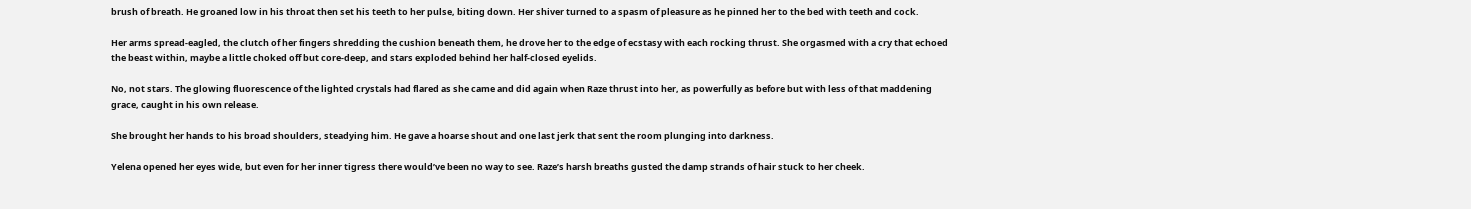brush of breath. He groaned low in his throat then set his teeth to her pulse, biting down. Her shiver turned to a spasm of pleasure as he pinned her to the bed with teeth and cock.

Her arms spread-eagled, the clutch of her fingers shredding the cushion beneath them, he drove her to the edge of ecstasy with each rocking thrust. She orgasmed with a cry that echoed the beast within, maybe a little choked off but core-deep, and stars exploded behind her half-closed eyelids.

No, not stars. The glowing fluorescence of the lighted crystals had flared as she came and did again when Raze thrust into her, as powerfully as before but with less of that maddening
grace, caught in his own release.

She brought her hands to his broad shoulders, steadying him. He gave a hoarse shout and one last jerk that sent the room plunging into darkness.

Yelena opened her eyes wide, but even for her inner tigress there would’ve been no way to see. Raze’s harsh breaths gusted the damp strands of hair stuck to her cheek.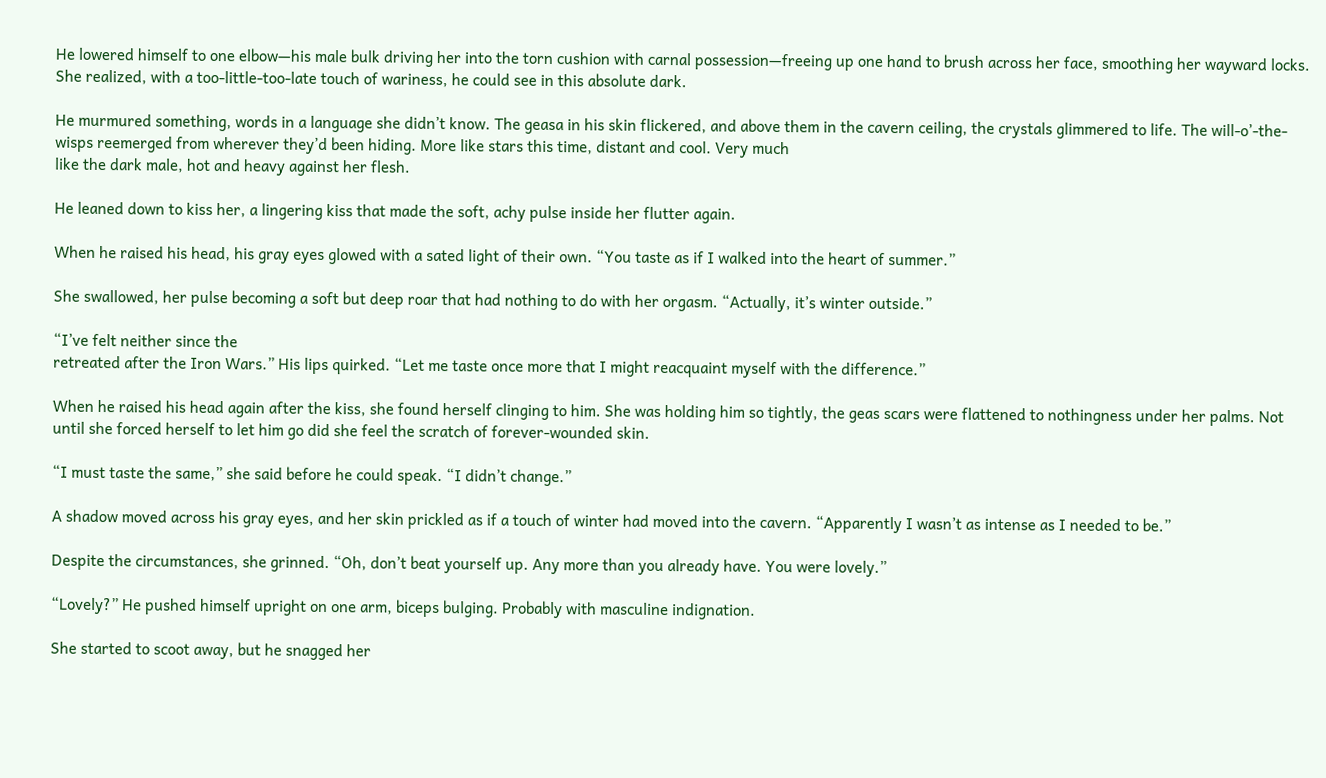He lowered himself to one elbow—his male bulk driving her into the torn cushion with carnal possession—freeing up one hand to brush across her face, smoothing her wayward locks. She realized, with a too-little-too-late touch of wariness, he could see in this absolute dark.

He murmured something, words in a language she didn’t know. The geasa in his skin flickered, and above them in the cavern ceiling, the crystals glimmered to life. The will-o’-the-wisps reemerged from wherever they’d been hiding. More like stars this time, distant and cool. Very much
like the dark male, hot and heavy against her flesh.

He leaned down to kiss her, a lingering kiss that made the soft, achy pulse inside her flutter again.

When he raised his head, his gray eyes glowed with a sated light of their own. “You taste as if I walked into the heart of summer.”

She swallowed, her pulse becoming a soft but deep roar that had nothing to do with her orgasm. “Actually, it’s winter outside.”

“I’ve felt neither since the
retreated after the Iron Wars.” His lips quirked. “Let me taste once more that I might reacquaint myself with the difference.”

When he raised his head again after the kiss, she found herself clinging to him. She was holding him so tightly, the geas scars were flattened to nothingness under her palms. Not until she forced herself to let him go did she feel the scratch of forever-wounded skin.

“I must taste the same,” she said before he could speak. “I didn’t change.”

A shadow moved across his gray eyes, and her skin prickled as if a touch of winter had moved into the cavern. “Apparently I wasn’t as intense as I needed to be.”

Despite the circumstances, she grinned. “Oh, don’t beat yourself up. Any more than you already have. You were lovely.”

“Lovely?” He pushed himself upright on one arm, biceps bulging. Probably with masculine indignation.

She started to scoot away, but he snagged her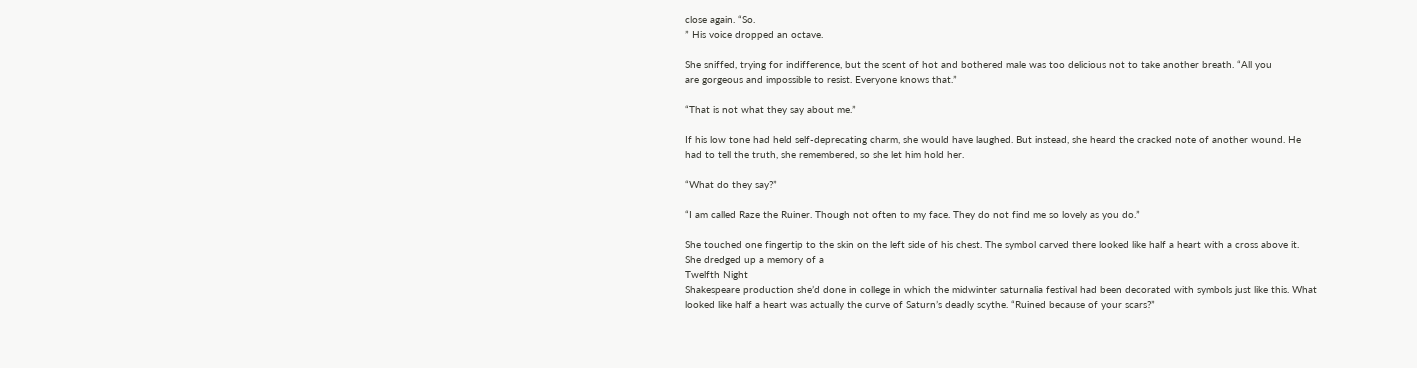close again. “So.
” His voice dropped an octave.

She sniffed, trying for indifference, but the scent of hot and bothered male was too delicious not to take another breath. “All you
are gorgeous and impossible to resist. Everyone knows that.”

“That is not what they say about me.”

If his low tone had held self-deprecating charm, she would have laughed. But instead, she heard the cracked note of another wound. He had to tell the truth, she remembered, so she let him hold her.

“What do they say?”

“I am called Raze the Ruiner. Though not often to my face. They do not find me so lovely as you do.”

She touched one fingertip to the skin on the left side of his chest. The symbol carved there looked like half a heart with a cross above it. She dredged up a memory of a
Twelfth Night
Shakespeare production she’d done in college in which the midwinter saturnalia festival had been decorated with symbols just like this. What looked like half a heart was actually the curve of Saturn’s deadly scythe. “Ruined because of your scars?”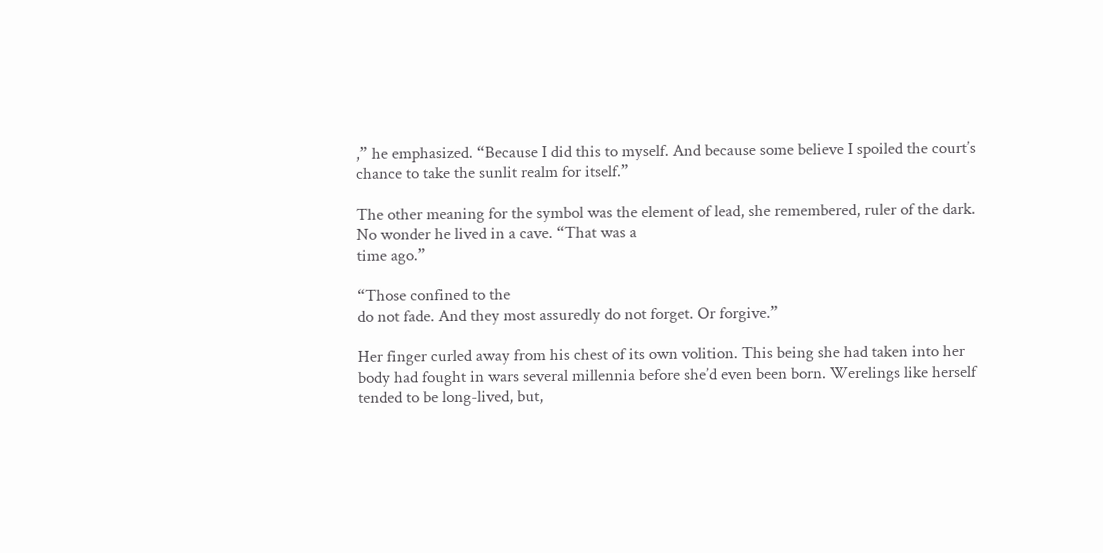,” he emphasized. “Because I did this to myself. And because some believe I spoiled the court’s chance to take the sunlit realm for itself.”

The other meaning for the symbol was the element of lead, she remembered, ruler of the dark. No wonder he lived in a cave. “That was a
time ago.”

“Those confined to the
do not fade. And they most assuredly do not forget. Or forgive.”

Her finger curled away from his chest of its own volition. This being she had taken into her body had fought in wars several millennia before she’d even been born. Werelings like herself tended to be long-lived, but,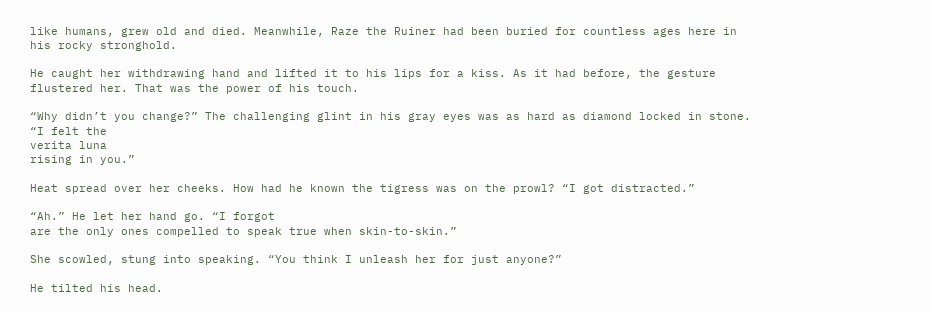like humans, grew old and died. Meanwhile, Raze the Ruiner had been buried for countless ages here in his rocky stronghold.

He caught her withdrawing hand and lifted it to his lips for a kiss. As it had before, the gesture flustered her. That was the power of his touch.

“Why didn’t you change?” The challenging glint in his gray eyes was as hard as diamond locked in stone. “I felt the
verita luna
rising in you.”

Heat spread over her cheeks. How had he known the tigress was on the prowl? “I got distracted.”

“Ah.” He let her hand go. “I forgot
are the only ones compelled to speak true when skin-to-skin.”

She scowled, stung into speaking. “You think I unleash her for just anyone?”

He tilted his head.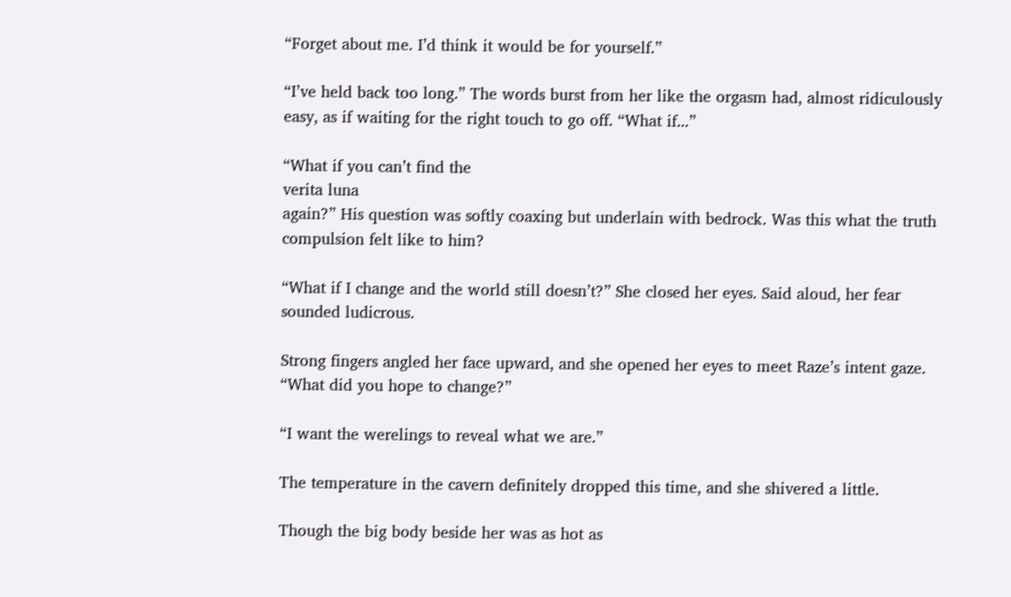“Forget about me. I’d think it would be for yourself.”

“I’ve held back too long.” The words burst from her like the orgasm had, almost ridiculously easy, as if waiting for the right touch to go off. “What if...”

“What if you can’t find the
verita luna
again?” His question was softly coaxing but underlain with bedrock. Was this what the truth compulsion felt like to him?

“What if I change and the world still doesn’t?” She closed her eyes. Said aloud, her fear sounded ludicrous.

Strong fingers angled her face upward, and she opened her eyes to meet Raze’s intent gaze. “What did you hope to change?”

“I want the werelings to reveal what we are.”

The temperature in the cavern definitely dropped this time, and she shivered a little.

Though the big body beside her was as hot as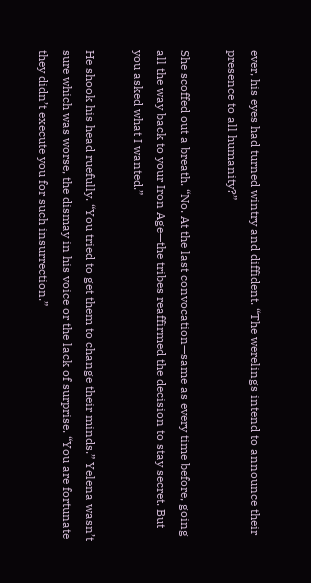ever, his eyes had turned wintry and diffident. “The werelings intend to announce their presence to all humanity?”

She scoffed out a breath. “No. At the last convocation—same as every time before, going all the way back to your Iron Age—the tribes reaffirmed the decision to stay secret. But you asked what I wanted.”

He shook his head ruefully. “You tried to get them to change their minds.” Yelena wasn’t sure which was worse, the dismay in his voice or the lack of surprise. “You are fortunate they didn’t execute you for such insurrection.”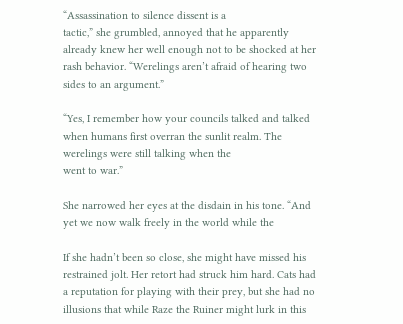“Assassination to silence dissent is a
tactic,” she grumbled, annoyed that he apparently already knew her well enough not to be shocked at her rash behavior. “Werelings aren’t afraid of hearing two sides to an argument.”

“Yes, I remember how your councils talked and talked when humans first overran the sunlit realm. The werelings were still talking when the
went to war.”

She narrowed her eyes at the disdain in his tone. “And yet we now walk freely in the world while the

If she hadn’t been so close, she might have missed his restrained jolt. Her retort had struck him hard. Cats had a reputation for playing with their prey, but she had no illusions that while Raze the Ruiner might lurk in this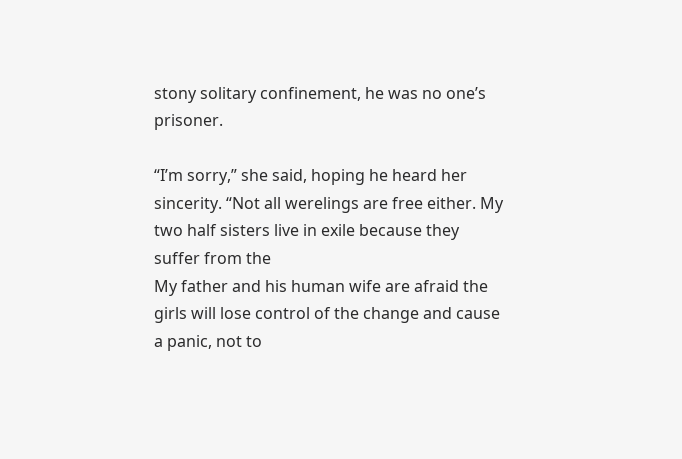stony solitary confinement, he was no one’s prisoner.

“I’m sorry,” she said, hoping he heard her sincerity. “Not all werelings are free either. My two half sisters live in exile because they suffer from the
My father and his human wife are afraid the girls will lose control of the change and cause a panic, not to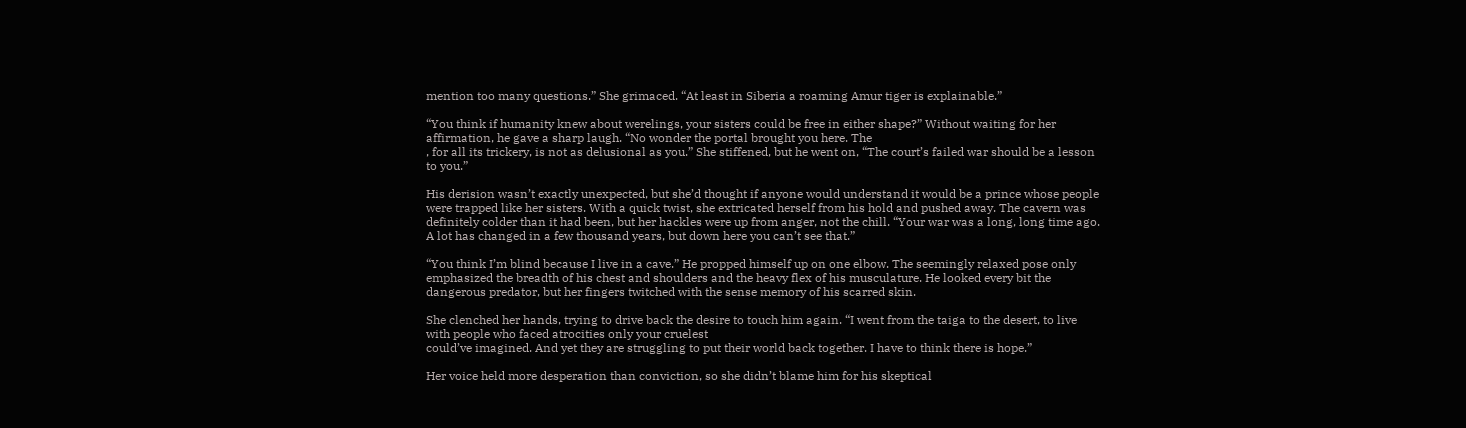mention too many questions.” She grimaced. “At least in Siberia a roaming Amur tiger is explainable.”

“You think if humanity knew about werelings, your sisters could be free in either shape?” Without waiting for her affirmation, he gave a sharp laugh. “No wonder the portal brought you here. The
, for all its trickery, is not as delusional as you.” She stiffened, but he went on, “The court’s failed war should be a lesson to you.”

His derision wasn’t exactly unexpected, but she’d thought if anyone would understand it would be a prince whose people were trapped like her sisters. With a quick twist, she extricated herself from his hold and pushed away. The cavern was definitely colder than it had been, but her hackles were up from anger, not the chill. “Your war was a long, long time ago. A lot has changed in a few thousand years, but down here you can’t see that.”

“You think I’m blind because I live in a cave.” He propped himself up on one elbow. The seemingly relaxed pose only emphasized the breadth of his chest and shoulders and the heavy flex of his musculature. He looked every bit the dangerous predator, but her fingers twitched with the sense memory of his scarred skin.

She clenched her hands, trying to drive back the desire to touch him again. “I went from the taiga to the desert, to live with people who faced atrocities only your cruelest
could’ve imagined. And yet they are struggling to put their world back together. I have to think there is hope.”

Her voice held more desperation than conviction, so she didn’t blame him for his skeptical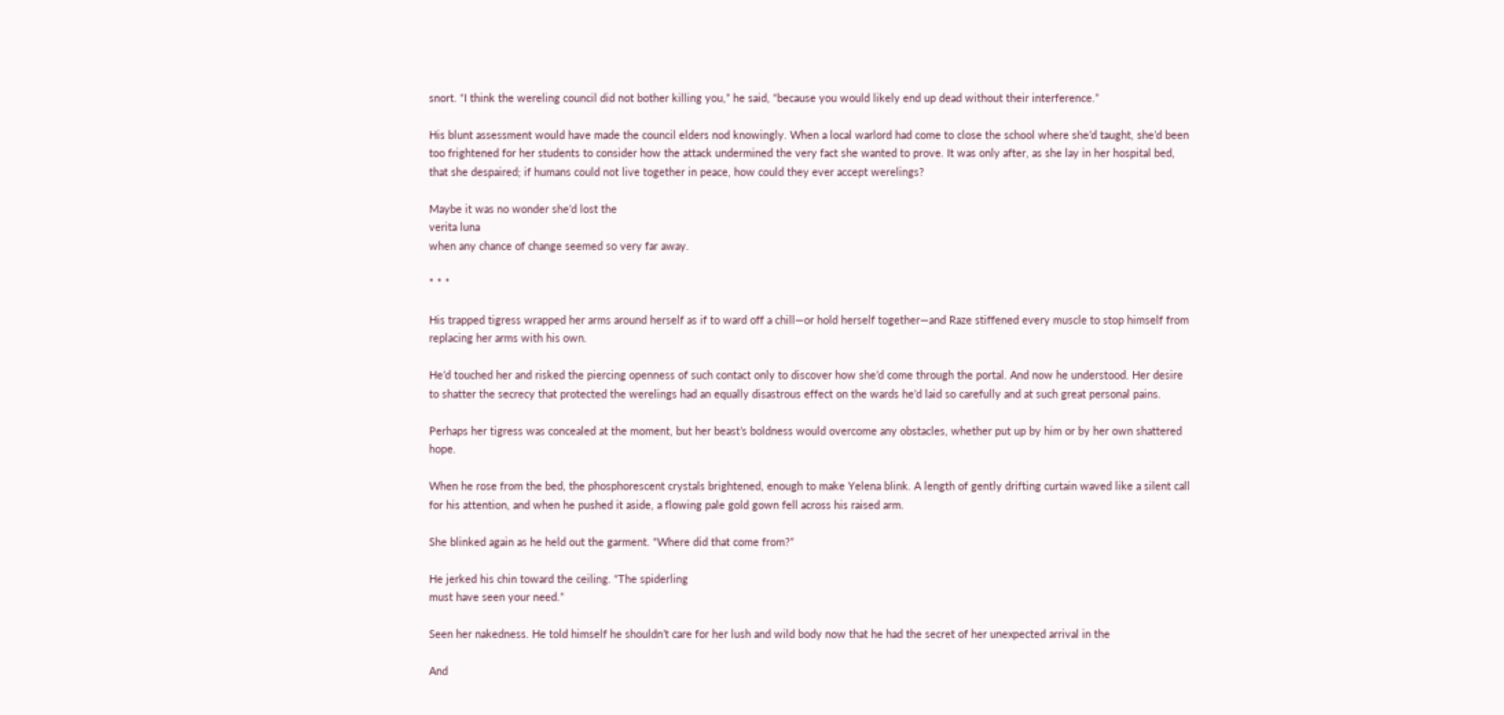snort. “I think the wereling council did not bother killing you,” he said, “because you would likely end up dead without their interference.”

His blunt assessment would have made the council elders nod knowingly. When a local warlord had come to close the school where she’d taught, she’d been too frightened for her students to consider how the attack undermined the very fact she wanted to prove. It was only after, as she lay in her hospital bed, that she despaired; if humans could not live together in peace, how could they ever accept werelings?

Maybe it was no wonder she’d lost the
verita luna
when any chance of change seemed so very far away.

* * *

His trapped tigress wrapped her arms around herself as if to ward off a chill—or hold herself together—and Raze stiffened every muscle to stop himself from replacing her arms with his own.

He’d touched her and risked the piercing openness of such contact only to discover how she’d come through the portal. And now he understood. Her desire to shatter the secrecy that protected the werelings had an equally disastrous effect on the wards he’d laid so carefully and at such great personal pains.

Perhaps her tigress was concealed at the moment, but her beast’s boldness would overcome any obstacles, whether put up by him or by her own shattered hope.

When he rose from the bed, the phosphorescent crystals brightened, enough to make Yelena blink. A length of gently drifting curtain waved like a silent call for his attention, and when he pushed it aside, a flowing pale gold gown fell across his raised arm.

She blinked again as he held out the garment. “Where did that come from?”

He jerked his chin toward the ceiling. “The spiderling
must have seen your need.”

Seen her nakedness. He told himself he shouldn’t care for her lush and wild body now that he had the secret of her unexpected arrival in the

And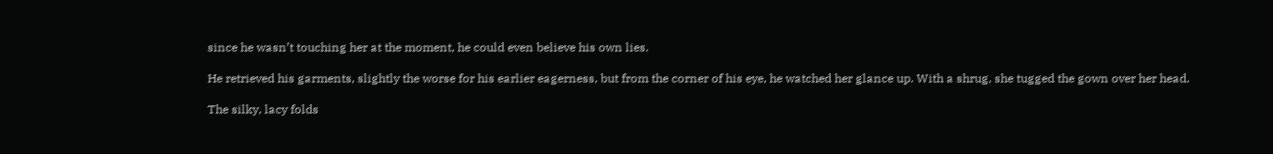since he wasn’t touching her at the moment, he could even believe his own lies.

He retrieved his garments, slightly the worse for his earlier eagerness, but from the corner of his eye, he watched her glance up. With a shrug, she tugged the gown over her head.

The silky, lacy folds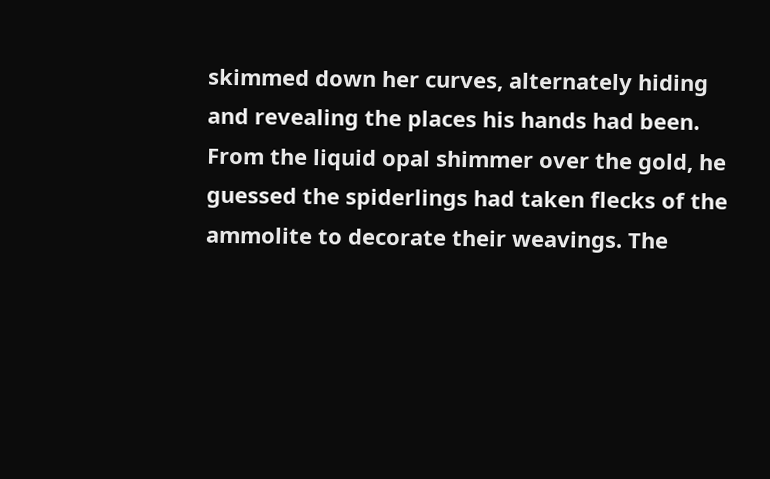skimmed down her curves, alternately hiding and revealing the places his hands had been. From the liquid opal shimmer over the gold, he guessed the spiderlings had taken flecks of the ammolite to decorate their weavings. The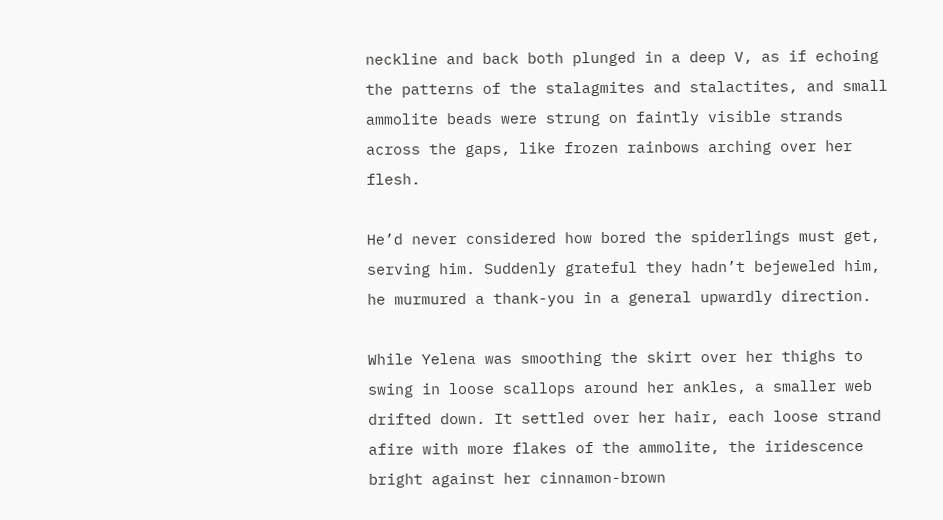neckline and back both plunged in a deep V, as if echoing the patterns of the stalagmites and stalactites, and small ammolite beads were strung on faintly visible strands across the gaps, like frozen rainbows arching over her flesh.

He’d never considered how bored the spiderlings must get, serving him. Suddenly grateful they hadn’t bejeweled him, he murmured a thank-you in a general upwardly direction.

While Yelena was smoothing the skirt over her thighs to swing in loose scallops around her ankles, a smaller web drifted down. It settled over her hair, each loose strand afire with more flakes of the ammolite, the iridescence bright against her cinnamon-brown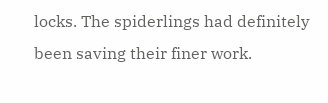locks. The spiderlings had definitely been saving their finer work.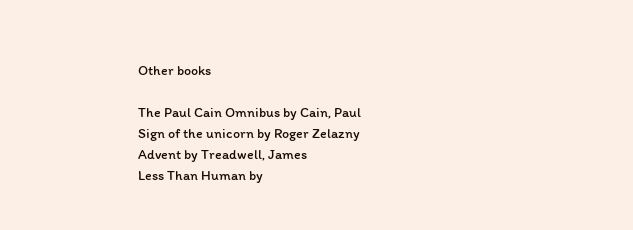Other books

The Paul Cain Omnibus by Cain, Paul
Sign of the unicorn by Roger Zelazny
Advent by Treadwell, James
Less Than Human by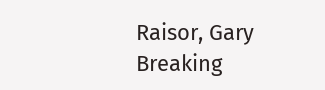Raisor, Gary
Breaking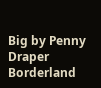Big by Penny Draper
Borderland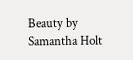Beauty by Samantha Holt